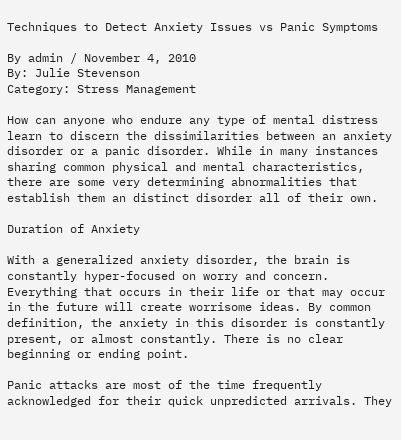Techniques to Detect Anxiety Issues vs Panic Symptoms

By admin / November 4, 2010
By: Julie Stevenson
Category: Stress Management

How can anyone who endure any type of mental distress learn to discern the dissimilarities between an anxiety disorder or a panic disorder. While in many instances sharing common physical and mental characteristics, there are some very determining abnormalities that establish them an distinct disorder all of their own.

Duration of Anxiety

With a generalized anxiety disorder, the brain is constantly hyper-focused on worry and concern. Everything that occurs in their life or that may occur in the future will create worrisome ideas. By common definition, the anxiety in this disorder is constantly present, or almost constantly. There is no clear beginning or ending point.

Panic attacks are most of the time frequently acknowledged for their quick unpredicted arrivals. They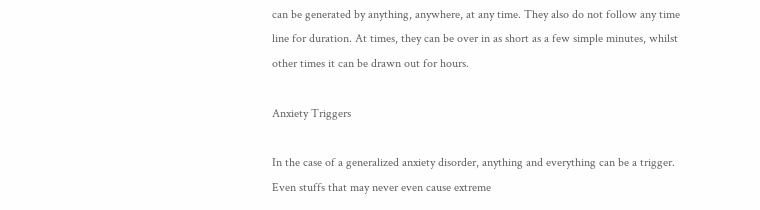can be generated by anything, anywhere, at any time. They also do not follow any time line for duration. At times, they can be over in as short as a few simple minutes, whilst other times it can be drawn out for hours.

Anxiety Triggers

In the case of a generalized anxiety disorder, anything and everything can be a trigger. Even stuffs that may never even cause extreme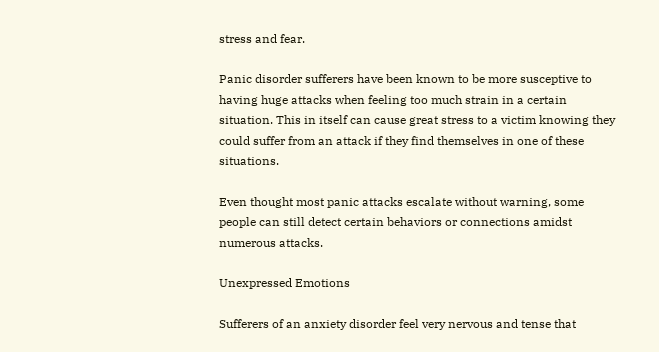stress and fear.

Panic disorder sufferers have been known to be more susceptive to having huge attacks when feeling too much strain in a certain situation. This in itself can cause great stress to a victim knowing they could suffer from an attack if they find themselves in one of these situations.

Even thought most panic attacks escalate without warning, some people can still detect certain behaviors or connections amidst numerous attacks.

Unexpressed Emotions

Sufferers of an anxiety disorder feel very nervous and tense that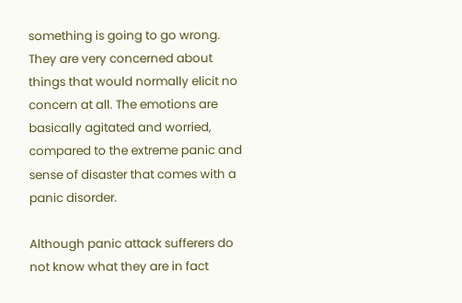something is going to go wrong. They are very concerned about things that would normally elicit no concern at all. The emotions are basically agitated and worried, compared to the extreme panic and sense of disaster that comes with a panic disorder.

Although panic attack sufferers do not know what they are in fact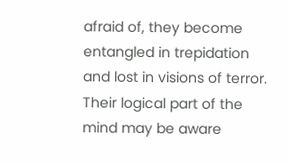afraid of, they become entangled in trepidation and lost in visions of terror. Their logical part of the mind may be aware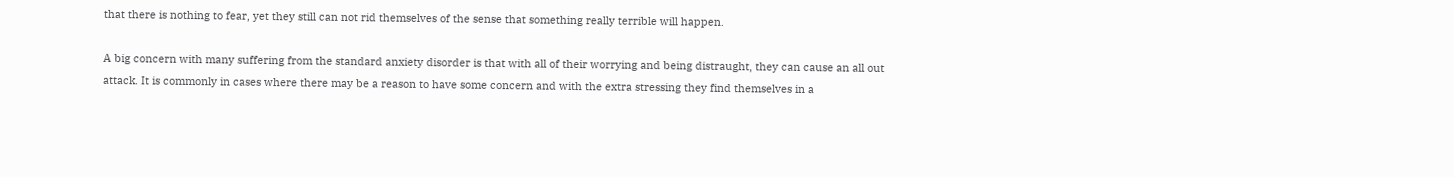that there is nothing to fear, yet they still can not rid themselves of the sense that something really terrible will happen.

A big concern with many suffering from the standard anxiety disorder is that with all of their worrying and being distraught, they can cause an all out attack. It is commonly in cases where there may be a reason to have some concern and with the extra stressing they find themselves in a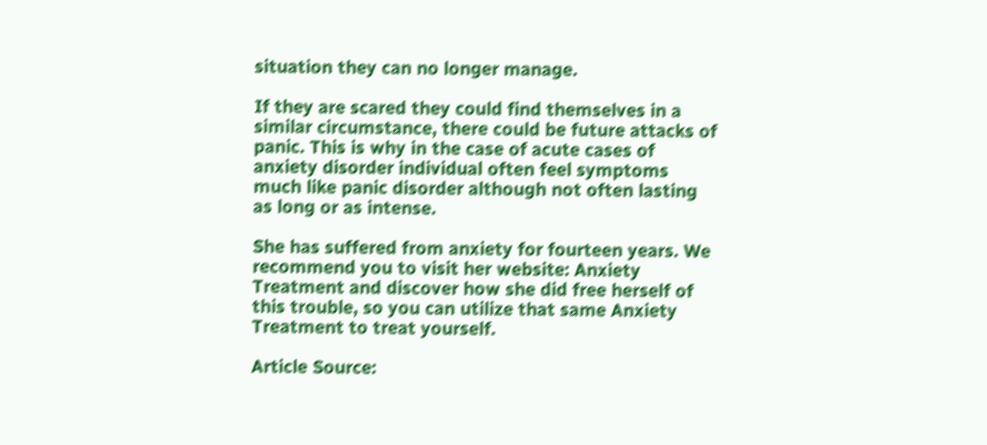situation they can no longer manage.

If they are scared they could find themselves in a similar circumstance, there could be future attacks of panic. This is why in the case of acute cases of anxiety disorder individual often feel symptoms much like panic disorder although not often lasting as long or as intense.

She has suffered from anxiety for fourteen years. We recommend you to visit her website: Anxiety Treatment and discover how she did free herself of this trouble, so you can utilize that same Anxiety Treatment to treat yourself.

Article Source: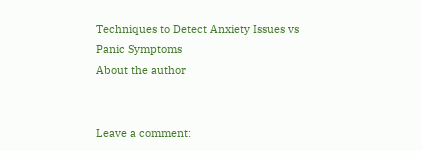Techniques to Detect Anxiety Issues vs Panic Symptoms
About the author


Leave a comment: